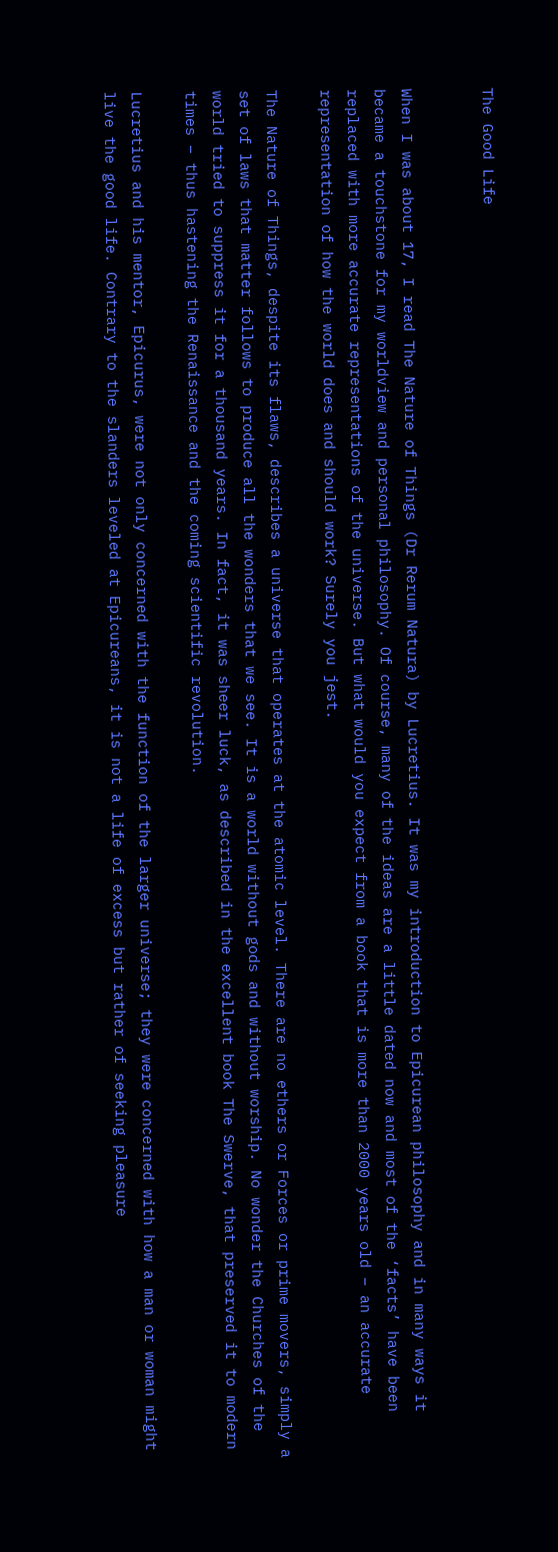The Good Life


When I was about 17, I read The Nature of Things (Dr Rerum Natura) by Lucretius. It was my introduction to Epicurean philosophy and in many ways it became a touchstone for my worldview and personal philosophy. Of course, many of the ideas are a little dated now and most of the ‘facts’ have been replaced with more accurate representations of the universe. But what would you expect from a book that is more than 2000 years old – an accurate representation of how the world does and should work? Surely you jest.

The Nature of Things, despite its flaws, describes a universe that operates at the atomic level. There are no ethers or Forces or prime movers, simply a set of laws that matter follows to produce all the wonders that we see. It is a world without gods and without worship. No wonder the Churches of the world tried to suppress it for a thousand years. In fact, it was sheer luck, as described in the excellent book The Swerve, that preserved it to modern times – thus hastening the Renaissance and the coming scientific revolution.

Lucretius and his mentor, Epicurus, were not only concerned with the function of the larger universe; they were concerned with how a man or woman might live the good life. Contrary to the slanders leveled at Epicureans, it is not a life of excess but rather of seeking pleasure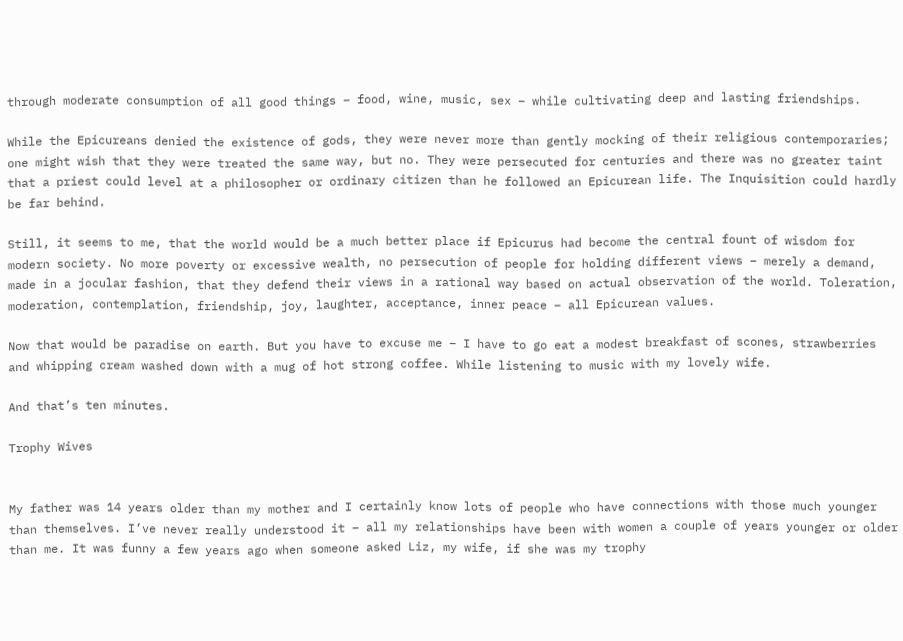through moderate consumption of all good things – food, wine, music, sex – while cultivating deep and lasting friendships.

While the Epicureans denied the existence of gods, they were never more than gently mocking of their religious contemporaries; one might wish that they were treated the same way, but no. They were persecuted for centuries and there was no greater taint that a priest could level at a philosopher or ordinary citizen than he followed an Epicurean life. The Inquisition could hardly be far behind.

Still, it seems to me, that the world would be a much better place if Epicurus had become the central fount of wisdom for modern society. No more poverty or excessive wealth, no persecution of people for holding different views – merely a demand, made in a jocular fashion, that they defend their views in a rational way based on actual observation of the world. Toleration, moderation, contemplation, friendship, joy, laughter, acceptance, inner peace – all Epicurean values.

Now that would be paradise on earth. But you have to excuse me – I have to go eat a modest breakfast of scones, strawberries and whipping cream washed down with a mug of hot strong coffee. While listening to music with my lovely wife.

And that’s ten minutes.

Trophy Wives


My father was 14 years older than my mother and I certainly know lots of people who have connections with those much younger than themselves. I’ve never really understood it – all my relationships have been with women a couple of years younger or older than me. It was funny a few years ago when someone asked Liz, my wife, if she was my trophy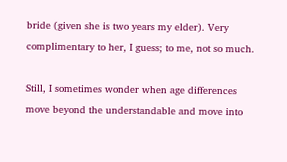bride (given she is two years my elder). Very complimentary to her, I guess; to me, not so much.

Still, I sometimes wonder when age differences move beyond the understandable and move into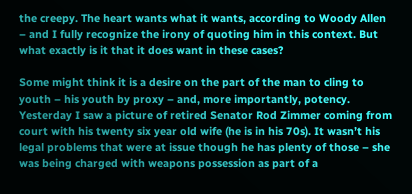the creepy. The heart wants what it wants, according to Woody Allen – and I fully recognize the irony of quoting him in this context. But what exactly is it that it does want in these cases?

Some might think it is a desire on the part of the man to cling to youth – his youth by proxy – and, more importantly, potency. Yesterday I saw a picture of retired Senator Rod Zimmer coming from court with his twenty six year old wife (he is in his 70s). It wasn’t his legal problems that were at issue though he has plenty of those – she was being charged with weapons possession as part of a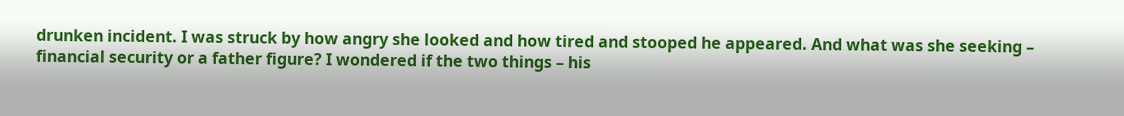drunken incident. I was struck by how angry she looked and how tired and stooped he appeared. And what was she seeking – financial security or a father figure? I wondered if the two things – his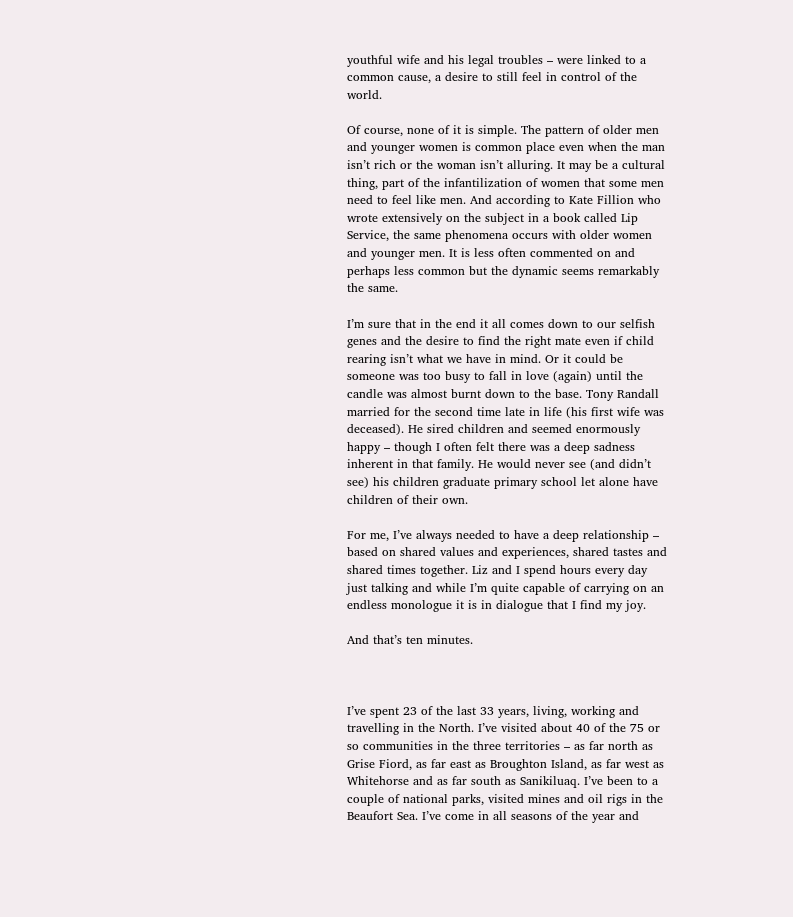youthful wife and his legal troubles – were linked to a common cause, a desire to still feel in control of the world.

Of course, none of it is simple. The pattern of older men and younger women is common place even when the man isn’t rich or the woman isn’t alluring. It may be a cultural thing, part of the infantilization of women that some men need to feel like men. And according to Kate Fillion who wrote extensively on the subject in a book called Lip Service, the same phenomena occurs with older women and younger men. It is less often commented on and perhaps less common but the dynamic seems remarkably the same.

I’m sure that in the end it all comes down to our selfish genes and the desire to find the right mate even if child rearing isn’t what we have in mind. Or it could be someone was too busy to fall in love (again) until the candle was almost burnt down to the base. Tony Randall married for the second time late in life (his first wife was deceased). He sired children and seemed enormously happy – though I often felt there was a deep sadness inherent in that family. He would never see (and didn’t see) his children graduate primary school let alone have children of their own.

For me, I’ve always needed to have a deep relationship – based on shared values and experiences, shared tastes and shared times together. Liz and I spend hours every day just talking and while I’m quite capable of carrying on an endless monologue it is in dialogue that I find my joy.

And that’s ten minutes.



I’ve spent 23 of the last 33 years, living, working and travelling in the North. I’ve visited about 40 of the 75 or so communities in the three territories – as far north as Grise Fiord, as far east as Broughton Island, as far west as Whitehorse and as far south as Sanikiluaq. I’ve been to a couple of national parks, visited mines and oil rigs in the Beaufort Sea. I’ve come in all seasons of the year and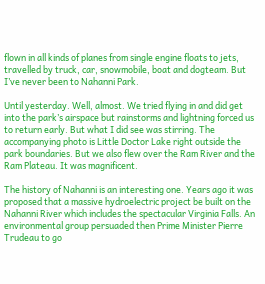flown in all kinds of planes from single engine floats to jets, travelled by truck, car, snowmobile, boat and dogteam. But I’ve never been to Nahanni Park.

Until yesterday. Well, almost. We tried flying in and did get into the park’s airspace but rainstorms and lightning forced us to return early. But what I did see was stirring. The accompanying photo is Little Doctor Lake right outside the park boundaries. But we also flew over the Ram River and the Ram Plateau. It was magnificent.

The history of Nahanni is an interesting one. Years ago it was proposed that a massive hydroelectric project be built on the Nahanni River which includes the spectacular Virginia Falls. An environmental group persuaded then Prime Minister Pierre Trudeau to go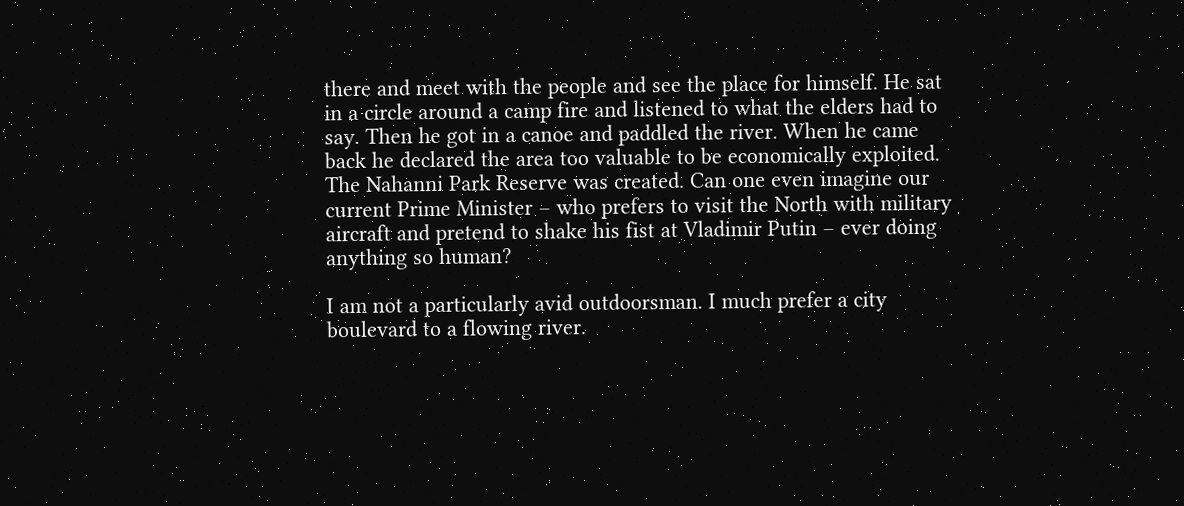there and meet with the people and see the place for himself. He sat in a circle around a camp fire and listened to what the elders had to say. Then he got in a canoe and paddled the river. When he came back he declared the area too valuable to be economically exploited. The Nahanni Park Reserve was created. Can one even imagine our current Prime Minister – who prefers to visit the North with military aircraft and pretend to shake his fist at Vladimir Putin – ever doing anything so human?

I am not a particularly avid outdoorsman. I much prefer a city boulevard to a flowing river.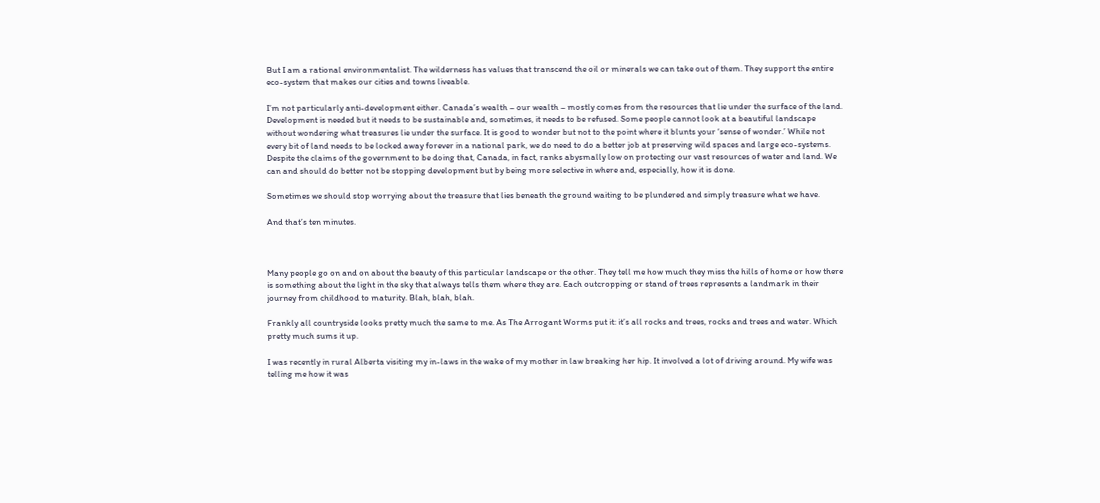But I am a rational environmentalist. The wilderness has values that transcend the oil or minerals we can take out of them. They support the entire eco-system that makes our cities and towns liveable.

I’m not particularly anti-development either. Canada’s wealth – our wealth – mostly comes from the resources that lie under the surface of the land. Development is needed but it needs to be sustainable and, sometimes, it needs to be refused. Some people cannot look at a beautiful landscape without wondering what treasures lie under the surface. It is good to wonder but not to the point where it blunts your ‘sense of wonder.’ While not every bit of land needs to be locked away forever in a national park, we do need to do a better job at preserving wild spaces and large eco-systems. Despite the claims of the government to be doing that, Canada, in fact, ranks abysmally low on protecting our vast resources of water and land. We can and should do better not be stopping development but by being more selective in where and, especially, how it is done.

Sometimes we should stop worrying about the treasure that lies beneath the ground waiting to be plundered and simply treasure what we have.

And that’s ten minutes.



Many people go on and on about the beauty of this particular landscape or the other. They tell me how much they miss the hills of home or how there is something about the light in the sky that always tells them where they are. Each outcropping or stand of trees represents a landmark in their journey from childhood to maturity. Blah, blah, blah.

Frankly all countryside looks pretty much the same to me. As The Arrogant Worms put it: it’s all rocks and trees, rocks and trees and water. Which pretty much sums it up.

I was recently in rural Alberta visiting my in-laws in the wake of my mother in law breaking her hip. It involved a lot of driving around. My wife was telling me how it was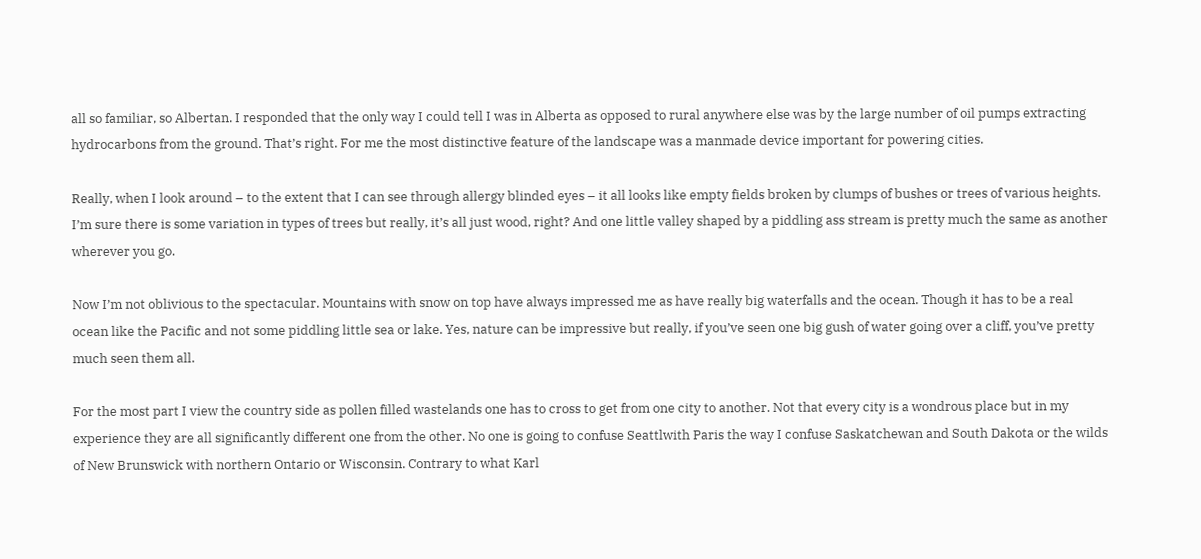all so familiar, so Albertan. I responded that the only way I could tell I was in Alberta as opposed to rural anywhere else was by the large number of oil pumps extracting hydrocarbons from the ground. That’s right. For me the most distinctive feature of the landscape was a manmade device important for powering cities.

Really, when I look around – to the extent that I can see through allergy blinded eyes – it all looks like empty fields broken by clumps of bushes or trees of various heights. I’m sure there is some variation in types of trees but really, it’s all just wood, right? And one little valley shaped by a piddling ass stream is pretty much the same as another wherever you go.

Now I’m not oblivious to the spectacular. Mountains with snow on top have always impressed me as have really big waterfalls and the ocean. Though it has to be a real ocean like the Pacific and not some piddling little sea or lake. Yes, nature can be impressive but really, if you’ve seen one big gush of water going over a cliff, you’ve pretty much seen them all.

For the most part I view the country side as pollen filled wastelands one has to cross to get from one city to another. Not that every city is a wondrous place but in my experience they are all significantly different one from the other. No one is going to confuse Seattlwith Paris the way I confuse Saskatchewan and South Dakota or the wilds of New Brunswick with northern Ontario or Wisconsin. Contrary to what Karl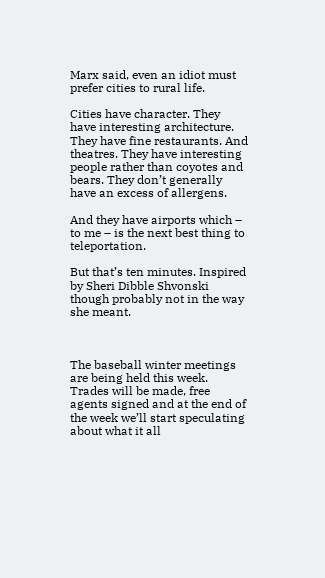Marx said, even an idiot must prefer cities to rural life.

Cities have character. They have interesting architecture. They have fine restaurants. And theatres. They have interesting people rather than coyotes and bears. They don’t generally have an excess of allergens.

And they have airports which – to me – is the next best thing to teleportation.

But that’s ten minutes. Inspired by Sheri Dibble Shvonski though probably not in the way she meant.



The baseball winter meetings are being held this week. Trades will be made, free agents signed and at the end of the week we’ll start speculating about what it all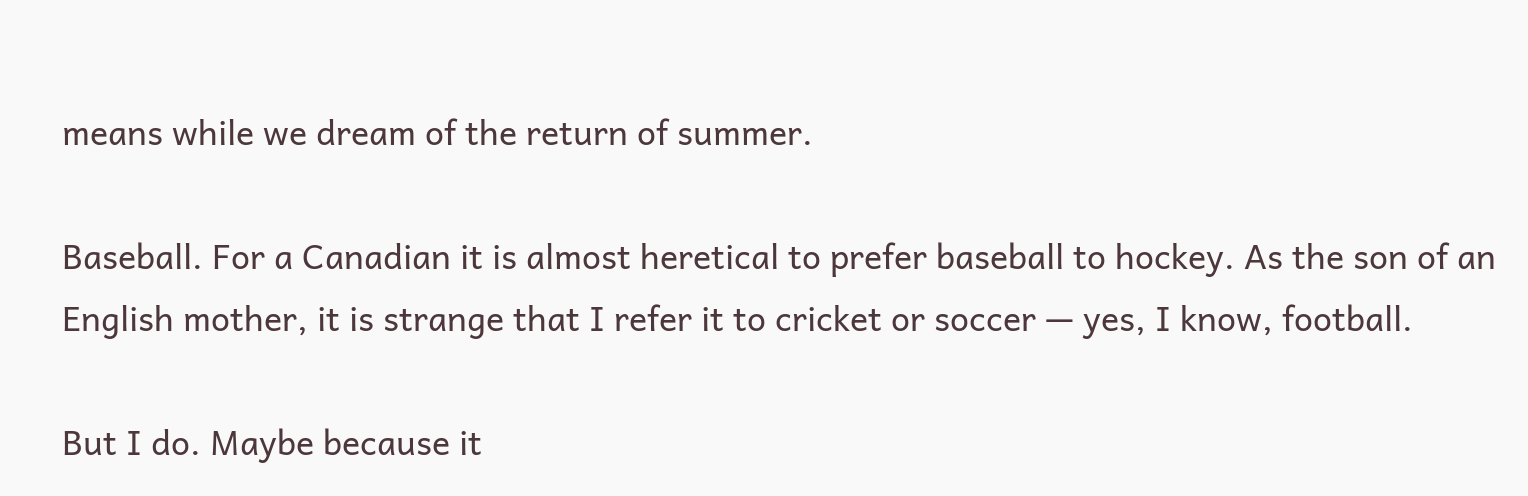means while we dream of the return of summer.

Baseball. For a Canadian it is almost heretical to prefer baseball to hockey. As the son of an English mother, it is strange that I refer it to cricket or soccer — yes, I know, football.

But I do. Maybe because it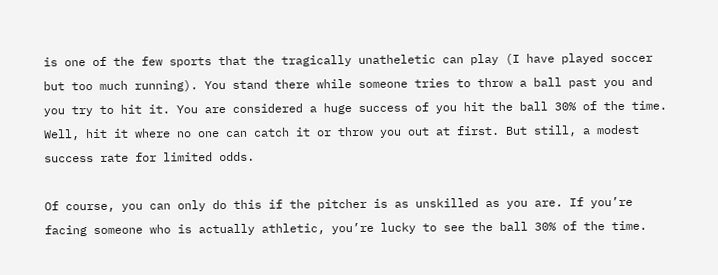is one of the few sports that the tragically unatheletic can play (I have played soccer but too much running). You stand there while someone tries to throw a ball past you and you try to hit it. You are considered a huge success of you hit the ball 30% of the time. Well, hit it where no one can catch it or throw you out at first. But still, a modest success rate for limited odds.

Of course, you can only do this if the pitcher is as unskilled as you are. If you’re facing someone who is actually athletic, you’re lucky to see the ball 30% of the time.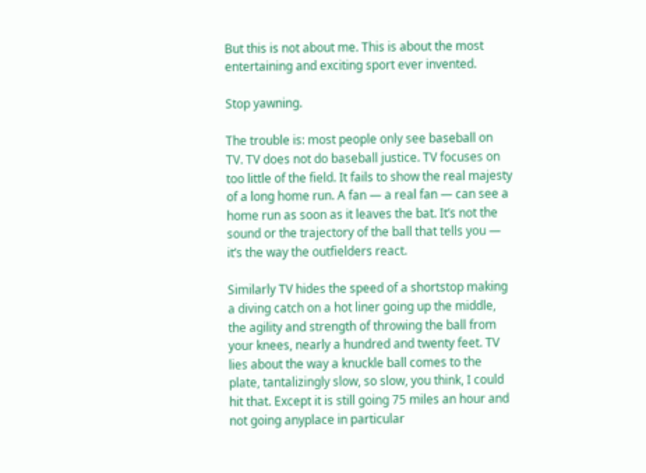But this is not about me. This is about the most entertaining and exciting sport ever invented.

Stop yawning.

The trouble is: most people only see baseball on TV. TV does not do baseball justice. TV focuses on too little of the field. It fails to show the real majesty of a long home run. A fan — a real fan — can see a home run as soon as it leaves the bat. It’s not the sound or the trajectory of the ball that tells you — it’s the way the outfielders react.

Similarly TV hides the speed of a shortstop making a diving catch on a hot liner going up the middle, the agility and strength of throwing the ball from your knees, nearly a hundred and twenty feet. TV lies about the way a knuckle ball comes to the plate, tantalizingly slow, so slow, you think, I could hit that. Except it is still going 75 miles an hour and not going anyplace in particular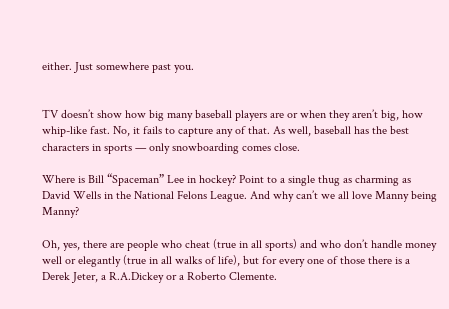either. Just somewhere past you.


TV doesn’t show how big many baseball players are or when they aren’t big, how whip-like fast. No, it fails to capture any of that. As well, baseball has the best characters in sports — only snowboarding comes close.

Where is Bill “Spaceman” Lee in hockey? Point to a single thug as charming as David Wells in the National Felons League. And why can’t we all love Manny being Manny?

Oh, yes, there are people who cheat (true in all sports) and who don’t handle money well or elegantly (true in all walks of life), but for every one of those there is a Derek Jeter, a R.A.Dickey or a Roberto Clemente.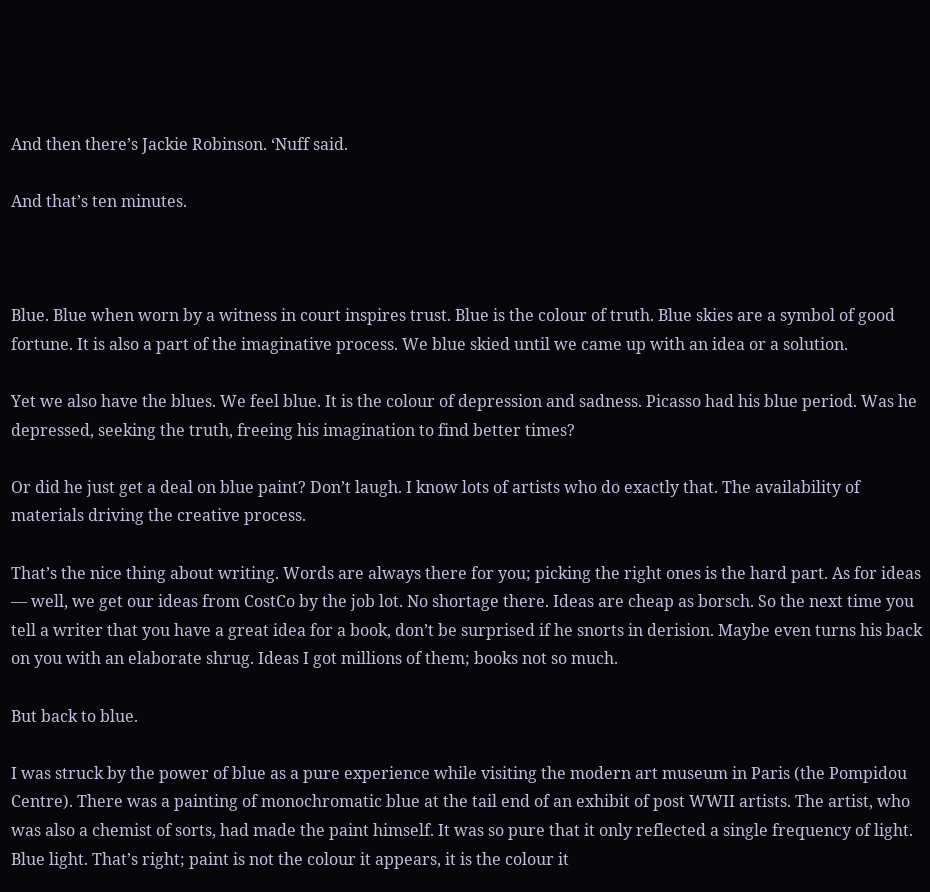And then there’s Jackie Robinson. ‘Nuff said.

And that’s ten minutes.



Blue. Blue when worn by a witness in court inspires trust. Blue is the colour of truth. Blue skies are a symbol of good fortune. It is also a part of the imaginative process. We blue skied until we came up with an idea or a solution.

Yet we also have the blues. We feel blue. It is the colour of depression and sadness. Picasso had his blue period. Was he depressed, seeking the truth, freeing his imagination to find better times?

Or did he just get a deal on blue paint? Don’t laugh. I know lots of artists who do exactly that. The availability of materials driving the creative process.

That’s the nice thing about writing. Words are always there for you; picking the right ones is the hard part. As for ideas — well, we get our ideas from CostCo by the job lot. No shortage there. Ideas are cheap as borsch. So the next time you tell a writer that you have a great idea for a book, don’t be surprised if he snorts in derision. Maybe even turns his back on you with an elaborate shrug. Ideas I got millions of them; books not so much.

But back to blue.

I was struck by the power of blue as a pure experience while visiting the modern art museum in Paris (the Pompidou Centre). There was a painting of monochromatic blue at the tail end of an exhibit of post WWII artists. The artist, who was also a chemist of sorts, had made the paint himself. It was so pure that it only reflected a single frequency of light. Blue light. That’s right; paint is not the colour it appears, it is the colour it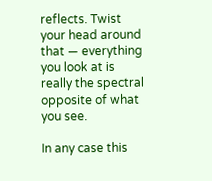reflects. Twist your head around that — everything you look at is really the spectral opposite of what you see.

In any case this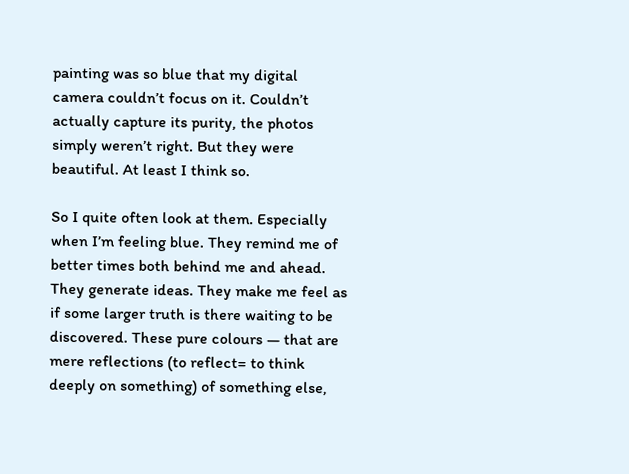painting was so blue that my digital camera couldn’t focus on it. Couldn’t actually capture its purity, the photos simply weren’t right. But they were beautiful. At least I think so.

So I quite often look at them. Especially when I’m feeling blue. They remind me of better times both behind me and ahead. They generate ideas. They make me feel as if some larger truth is there waiting to be discovered. These pure colours — that are mere reflections (to reflect= to think deeply on something) of something else,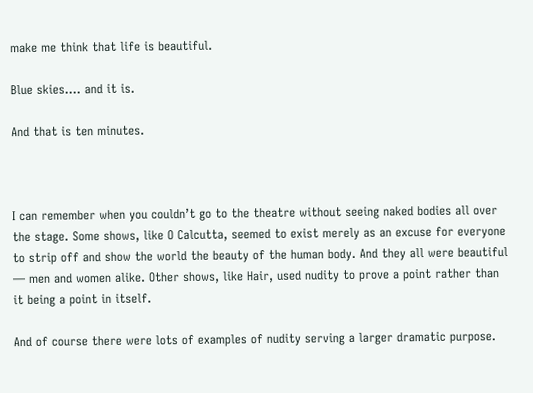make me think that life is beautiful.

Blue skies…. and it is.

And that is ten minutes.



I can remember when you couldn’t go to the theatre without seeing naked bodies all over the stage. Some shows, like O Calcutta, seemed to exist merely as an excuse for everyone to strip off and show the world the beauty of the human body. And they all were beautiful — men and women alike. Other shows, like Hair, used nudity to prove a point rather than it being a point in itself.

And of course there were lots of examples of nudity serving a larger dramatic purpose.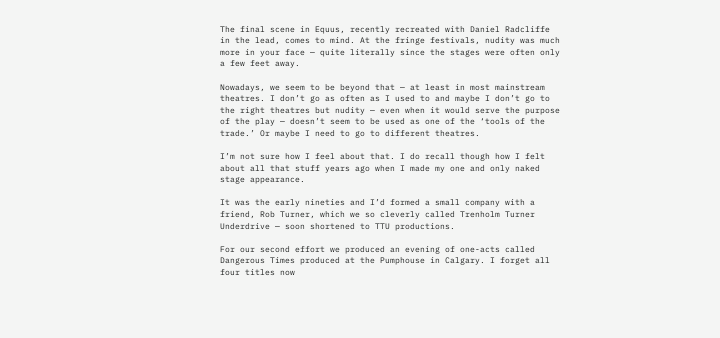The final scene in Equus, recently recreated with Daniel Radcliffe in the lead, comes to mind. At the fringe festivals, nudity was much more in your face — quite literally since the stages were often only a few feet away.

Nowadays, we seem to be beyond that — at least in most mainstream theatres. I don’t go as often as I used to and maybe I don’t go to the right theatres but nudity — even when it would serve the purpose of the play — doesn’t seem to be used as one of the ‘tools of the trade.’ Or maybe I need to go to different theatres.

I’m not sure how I feel about that. I do recall though how I felt about all that stuff years ago when I made my one and only naked stage appearance.

It was the early nineties and I’d formed a small company with a friend, Rob Turner, which we so cleverly called Trenholm Turner Underdrive — soon shortened to TTU productions.

For our second effort we produced an evening of one-acts called Dangerous Times produced at the Pumphouse in Calgary. I forget all four titles now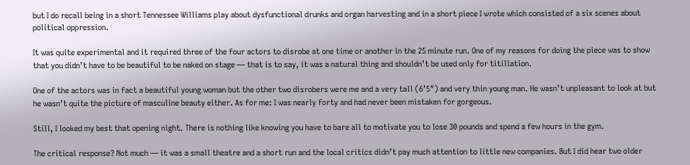but I do recall being in a short Tennessee Williams play about dysfunctional drunks and organ harvesting and in a short piece I wrote which consisted of a six scenes about political oppression.

It was quite experimental and it required three of the four actors to disrobe at one time or another in the 25 minute run. One of my reasons for doing the piece was to show that you didn’t have to be beautiful to be naked on stage — that is to say, it was a natural thing and shouldn’t be used only for titillation.

One of the actors was in fact a beautiful young woman but the other two disrobers were me and a very tall (6’5″) and very thin young man. He wasn’t unpleasant to look at but he wasn’t quite the picture of masculine beauty either. As for me: I was nearly forty and had never been mistaken for gorgeous.

Still, I looked my best that opening night. There is nothing like knowing you have to bare all to motivate you to lose 30 pounds and spend a few hours in the gym.

The critical response? Not much — it was a small theatre and a short run and the local critics didn’t pay much attention to little new companies. But I did hear two older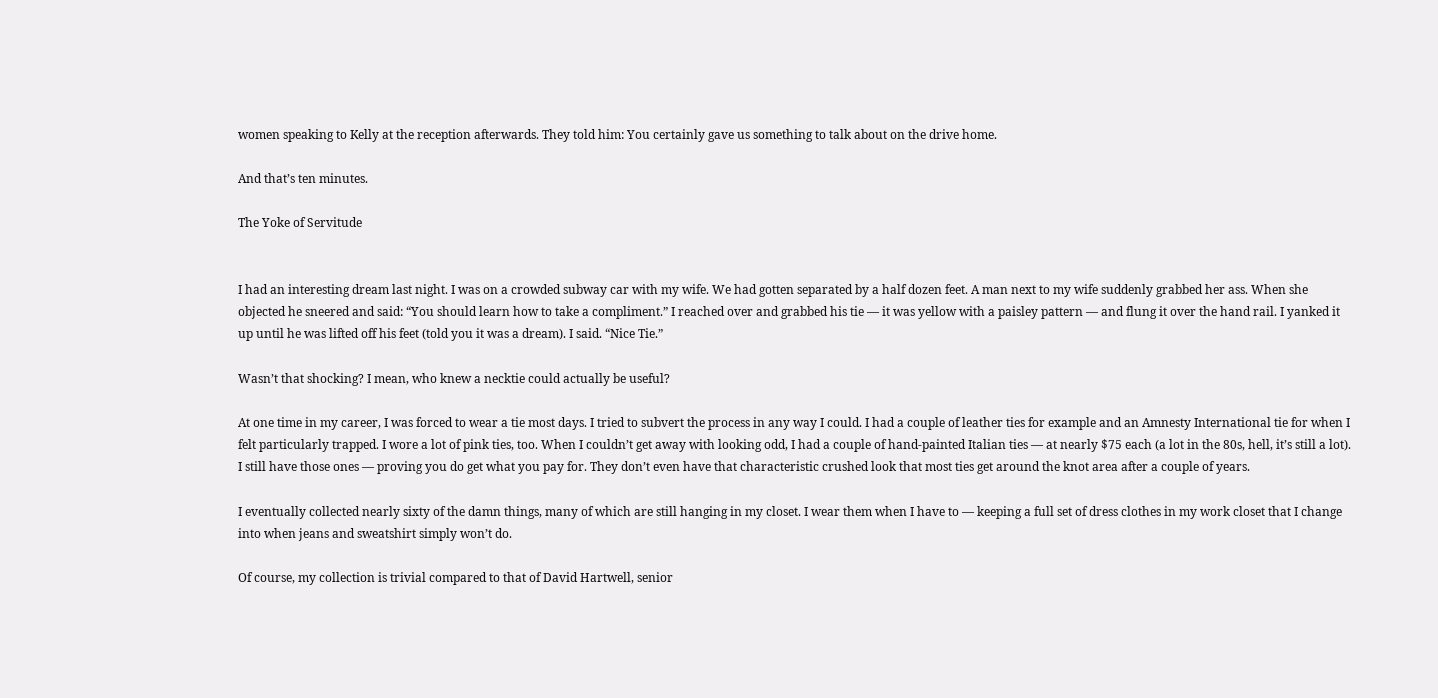women speaking to Kelly at the reception afterwards. They told him: You certainly gave us something to talk about on the drive home.

And that’s ten minutes.

The Yoke of Servitude


I had an interesting dream last night. I was on a crowded subway car with my wife. We had gotten separated by a half dozen feet. A man next to my wife suddenly grabbed her ass. When she objected he sneered and said: “You should learn how to take a compliment.” I reached over and grabbed his tie — it was yellow with a paisley pattern — and flung it over the hand rail. I yanked it up until he was lifted off his feet (told you it was a dream). I said. “Nice Tie.”

Wasn’t that shocking? I mean, who knew a necktie could actually be useful?

At one time in my career, I was forced to wear a tie most days. I tried to subvert the process in any way I could. I had a couple of leather ties for example and an Amnesty International tie for when I felt particularly trapped. I wore a lot of pink ties, too. When I couldn’t get away with looking odd, I had a couple of hand-painted Italian ties — at nearly $75 each (a lot in the 80s, hell, it’s still a lot). I still have those ones — proving you do get what you pay for. They don’t even have that characteristic crushed look that most ties get around the knot area after a couple of years.

I eventually collected nearly sixty of the damn things, many of which are still hanging in my closet. I wear them when I have to — keeping a full set of dress clothes in my work closet that I change into when jeans and sweatshirt simply won’t do.

Of course, my collection is trivial compared to that of David Hartwell, senior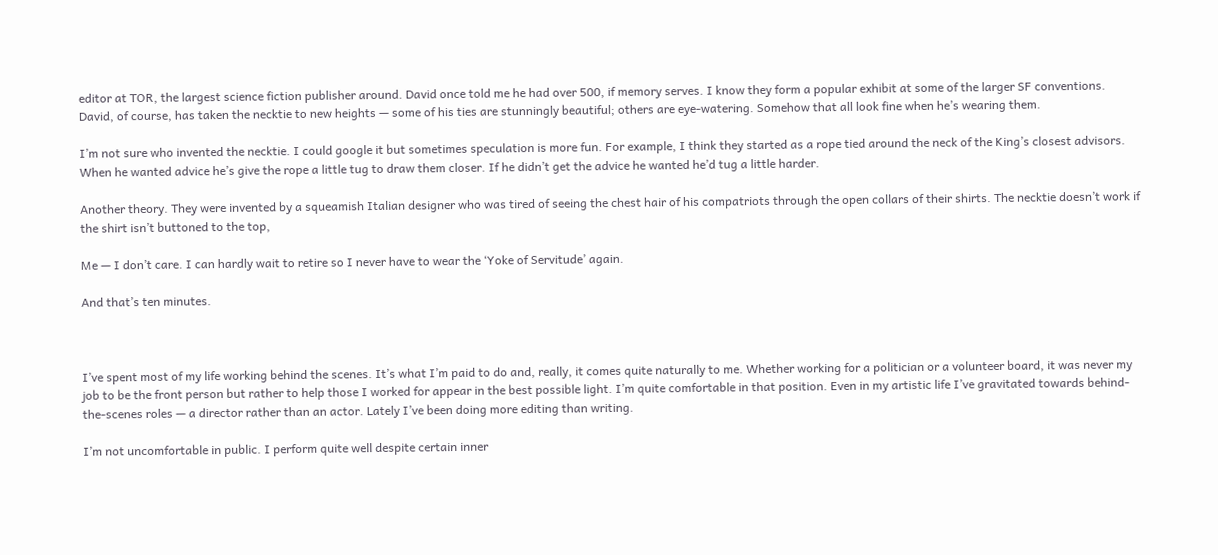editor at TOR, the largest science fiction publisher around. David once told me he had over 500, if memory serves. I know they form a popular exhibit at some of the larger SF conventions. David, of course, has taken the necktie to new heights — some of his ties are stunningly beautiful; others are eye-watering. Somehow that all look fine when he’s wearing them.

I’m not sure who invented the necktie. I could google it but sometimes speculation is more fun. For example, I think they started as a rope tied around the neck of the King’s closest advisors. When he wanted advice he’s give the rope a little tug to draw them closer. If he didn’t get the advice he wanted he’d tug a little harder.

Another theory. They were invented by a squeamish Italian designer who was tired of seeing the chest hair of his compatriots through the open collars of their shirts. The necktie doesn’t work if the shirt isn’t buttoned to the top,

Me — I don’t care. I can hardly wait to retire so I never have to wear the ‘Yoke of Servitude’ again.

And that’s ten minutes.



I’ve spent most of my life working behind the scenes. It’s what I’m paid to do and, really, it comes quite naturally to me. Whether working for a politician or a volunteer board, it was never my job to be the front person but rather to help those I worked for appear in the best possible light. I’m quite comfortable in that position. Even in my artistic life I’ve gravitated towards behind-the-scenes roles — a director rather than an actor. Lately I’ve been doing more editing than writing.

I’m not uncomfortable in public. I perform quite well despite certain inner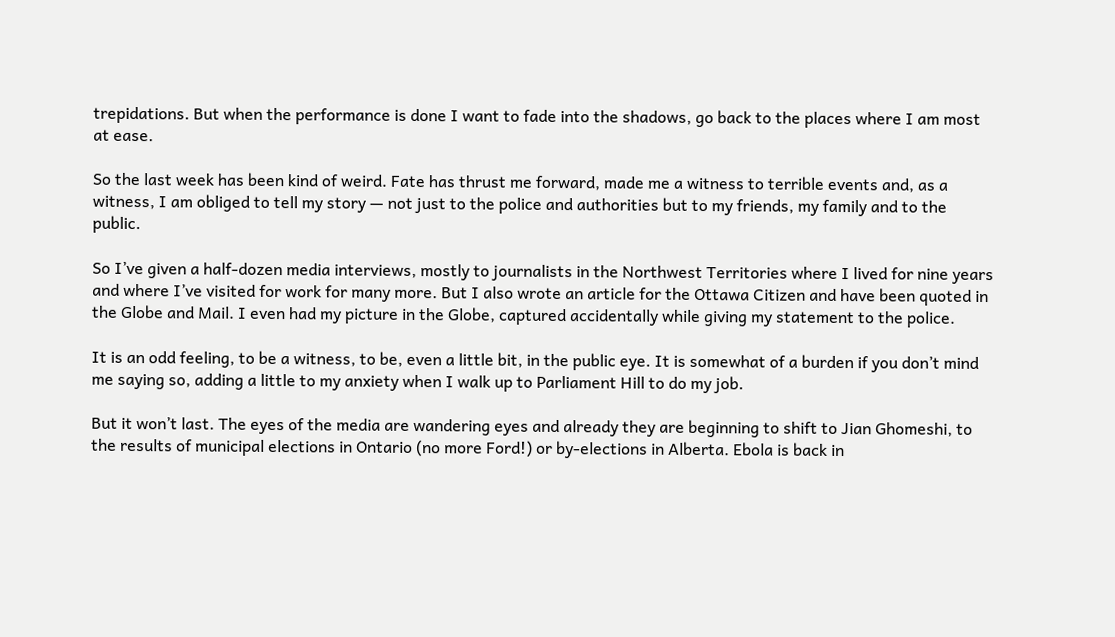trepidations. But when the performance is done I want to fade into the shadows, go back to the places where I am most at ease.

So the last week has been kind of weird. Fate has thrust me forward, made me a witness to terrible events and, as a witness, I am obliged to tell my story — not just to the police and authorities but to my friends, my family and to the public.

So I’ve given a half-dozen media interviews, mostly to journalists in the Northwest Territories where I lived for nine years and where I’ve visited for work for many more. But I also wrote an article for the Ottawa Citizen and have been quoted in the Globe and Mail. I even had my picture in the Globe, captured accidentally while giving my statement to the police.

It is an odd feeling, to be a witness, to be, even a little bit, in the public eye. It is somewhat of a burden if you don’t mind me saying so, adding a little to my anxiety when I walk up to Parliament Hill to do my job.

But it won’t last. The eyes of the media are wandering eyes and already they are beginning to shift to Jian Ghomeshi, to the results of municipal elections in Ontario (no more Ford!) or by-elections in Alberta. Ebola is back in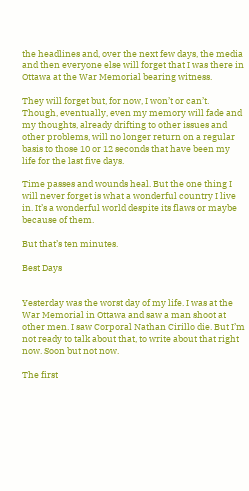the headlines and, over the next few days, the media and then everyone else will forget that I was there in Ottawa at the War Memorial bearing witness.

They will forget but, for now, I won’t or can’t. Though, eventually, even my memory will fade and my thoughts, already drifting to other issues and other problems, will no longer return on a regular basis to those 10 or 12 seconds that have been my life for the last five days.

Time passes and wounds heal. But the one thing I will never forget is what a wonderful country I live in. It’s a wonderful world despite its flaws or maybe because of them.

But that’s ten minutes.

Best Days


Yesterday was the worst day of my life. I was at the War Memorial in Ottawa and saw a man shoot at other men. I saw Corporal Nathan Cirillo die. But I’m not ready to talk about that, to write about that right now. Soon but not now.

The first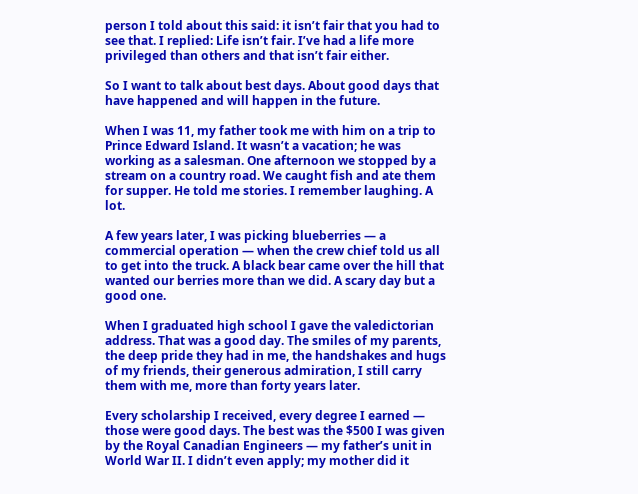person I told about this said: it isn’t fair that you had to see that. I replied: Life isn’t fair. I’ve had a life more privileged than others and that isn’t fair either.

So I want to talk about best days. About good days that have happened and will happen in the future.

When I was 11, my father took me with him on a trip to Prince Edward Island. It wasn’t a vacation; he was working as a salesman. One afternoon we stopped by a stream on a country road. We caught fish and ate them for supper. He told me stories. I remember laughing. A lot.

A few years later, I was picking blueberries — a commercial operation — when the crew chief told us all to get into the truck. A black bear came over the hill that wanted our berries more than we did. A scary day but a good one.

When I graduated high school I gave the valedictorian address. That was a good day. The smiles of my parents, the deep pride they had in me, the handshakes and hugs of my friends, their generous admiration, I still carry them with me, more than forty years later.

Every scholarship I received, every degree I earned — those were good days. The best was the $500 I was given by the Royal Canadian Engineers — my father’s unit in World War II. I didn’t even apply; my mother did it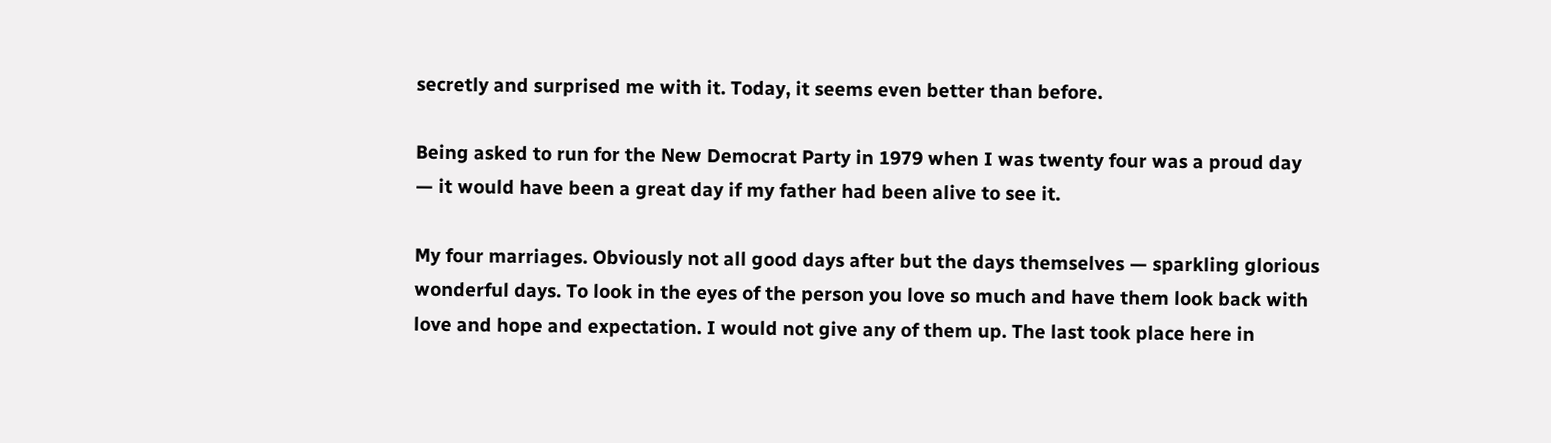secretly and surprised me with it. Today, it seems even better than before.

Being asked to run for the New Democrat Party in 1979 when I was twenty four was a proud day — it would have been a great day if my father had been alive to see it.

My four marriages. Obviously not all good days after but the days themselves — sparkling glorious wonderful days. To look in the eyes of the person you love so much and have them look back with love and hope and expectation. I would not give any of them up. The last took place here in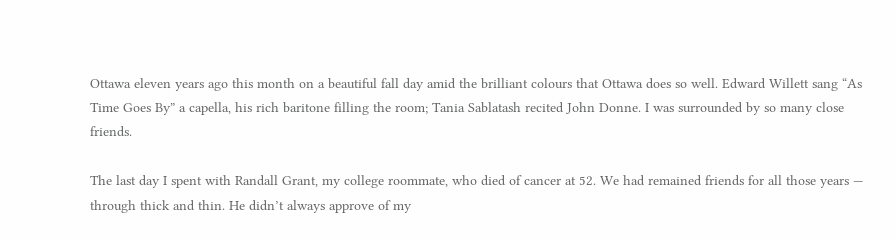Ottawa eleven years ago this month on a beautiful fall day amid the brilliant colours that Ottawa does so well. Edward Willett sang “As Time Goes By” a capella, his rich baritone filling the room; Tania Sablatash recited John Donne. I was surrounded by so many close friends.

The last day I spent with Randall Grant, my college roommate, who died of cancer at 52. We had remained friends for all those years — through thick and thin. He didn’t always approve of my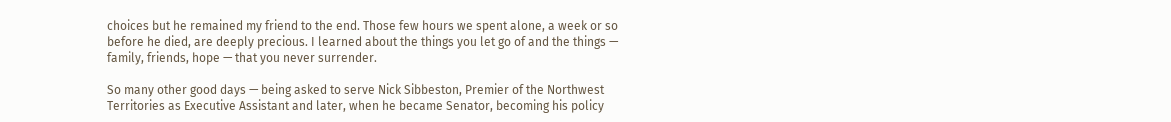choices but he remained my friend to the end. Those few hours we spent alone, a week or so before he died, are deeply precious. I learned about the things you let go of and the things — family, friends, hope — that you never surrender.

So many other good days — being asked to serve Nick Sibbeston, Premier of the Northwest Territories as Executive Assistant and later, when he became Senator, becoming his policy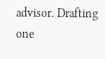advisor. Drafting one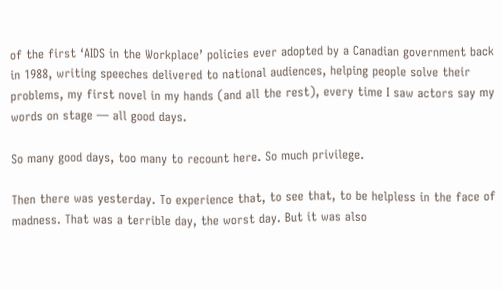of the first ‘AIDS in the Workplace’ policies ever adopted by a Canadian government back in 1988, writing speeches delivered to national audiences, helping people solve their problems, my first novel in my hands (and all the rest), every time I saw actors say my words on stage — all good days.

So many good days, too many to recount here. So much privilege.

Then there was yesterday. To experience that, to see that, to be helpless in the face of madness. That was a terrible day, the worst day. But it was also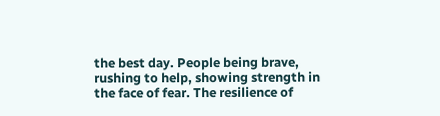the best day. People being brave, rushing to help, showing strength in the face of fear. The resilience of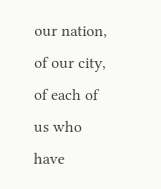our nation, of our city, of each of us who have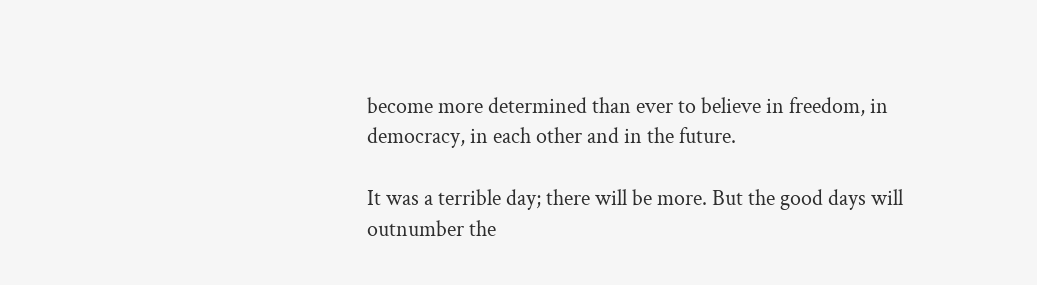become more determined than ever to believe in freedom, in democracy, in each other and in the future.

It was a terrible day; there will be more. But the good days will outnumber the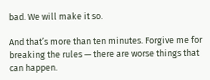bad. We will make it so.

And that’s more than ten minutes. Forgive me for breaking the rules — there are worse things that can happen.